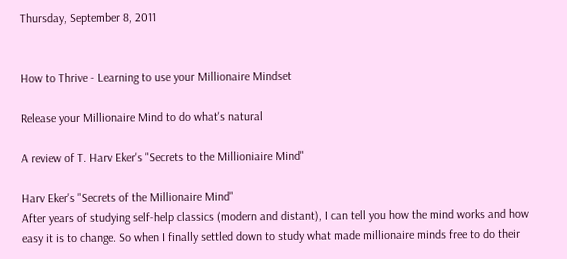Thursday, September 8, 2011


How to Thrive - Learning to use your Millionaire Mindset

Release your Millionaire Mind to do what's natural

A review of T. Harv Eker's "Secrets to the Millioniaire Mind"

Harv Eker's "Secrets of the Millionaire Mind"
After years of studying self-help classics (modern and distant), I can tell you how the mind works and how easy it is to change. So when I finally settled down to study what made millionaire minds free to do their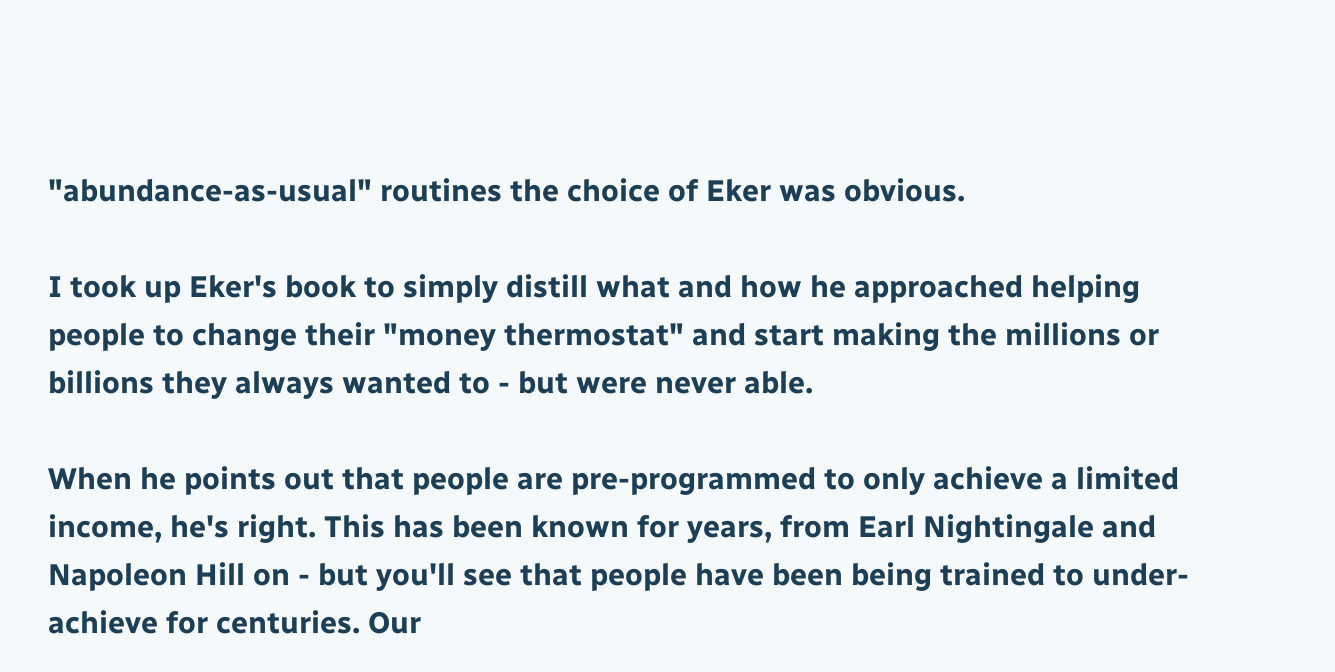"abundance-as-usual" routines the choice of Eker was obvious.

I took up Eker's book to simply distill what and how he approached helping people to change their "money thermostat" and start making the millions or billions they always wanted to - but were never able.

When he points out that people are pre-programmed to only achieve a limited income, he's right. This has been known for years, from Earl Nightingale and Napoleon Hill on - but you'll see that people have been being trained to under-achieve for centuries. Our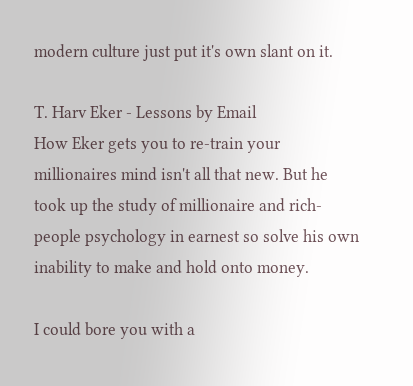modern culture just put it's own slant on it.

T. Harv Eker - Lessons by Email
How Eker gets you to re-train your millionaires mind isn't all that new. But he took up the study of millionaire and rich-people psychology in earnest so solve his own inability to make and hold onto money.

I could bore you with a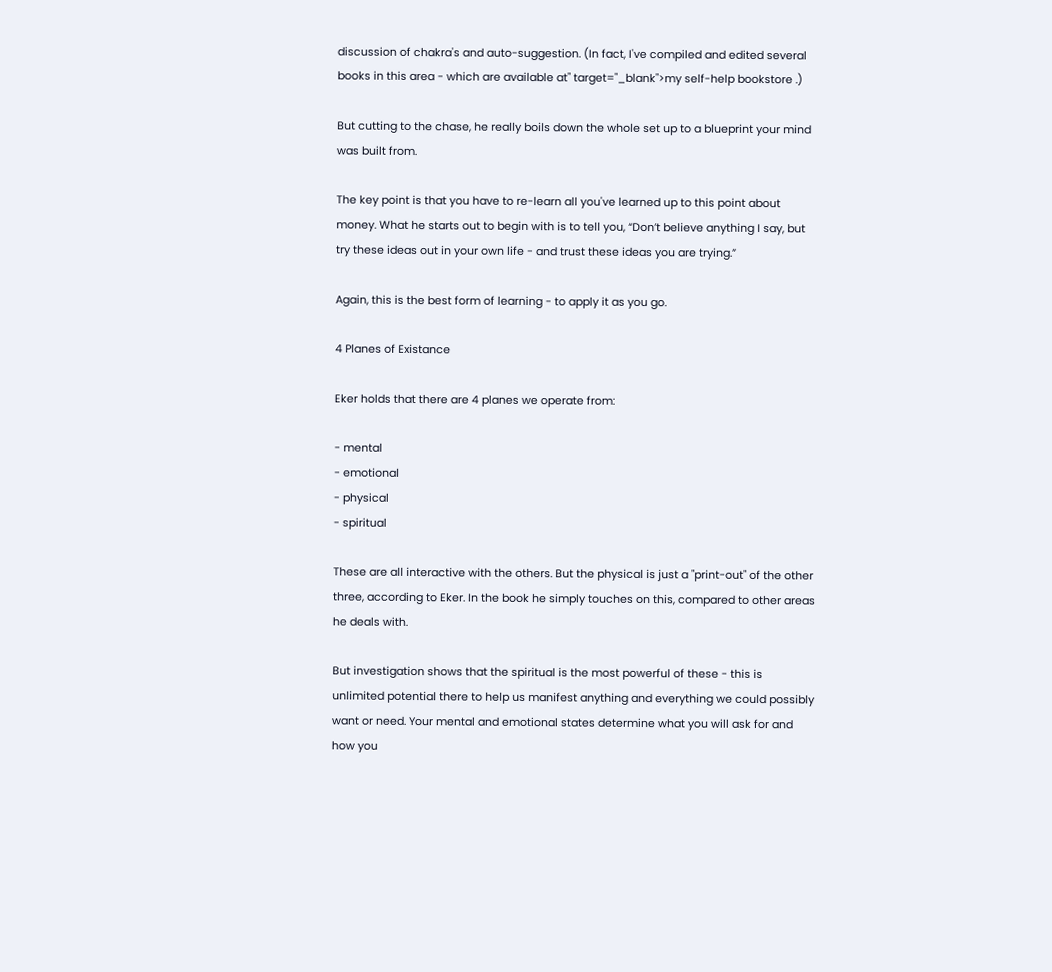discussion of chakra's and auto-suggestion. (In fact, I've compiled and edited several books in this area - which are available at" target="_blank">my self-help bookstore .)

But cutting to the chase, he really boils down the whole set up to a blueprint your mind was built from.

The key point is that you have to re-learn all you've learned up to this point about money. What he starts out to begin with is to tell you, “Don’t believe anything I say, but try these ideas out in your own life - and trust these ideas you are trying.”

Again, this is the best form of learning - to apply it as you go.

4 Planes of Existance

Eker holds that there are 4 planes we operate from:

- mental
- emotional
- physical
- spiritual

These are all interactive with the others. But the physical is just a "print-out" of the other three, according to Eker. In the book he simply touches on this, compared to other areas he deals with.

But investigation shows that the spiritual is the most powerful of these - this is unlimited potential there to help us manifest anything and everything we could possibly want or need. Your mental and emotional states determine what you will ask for and how you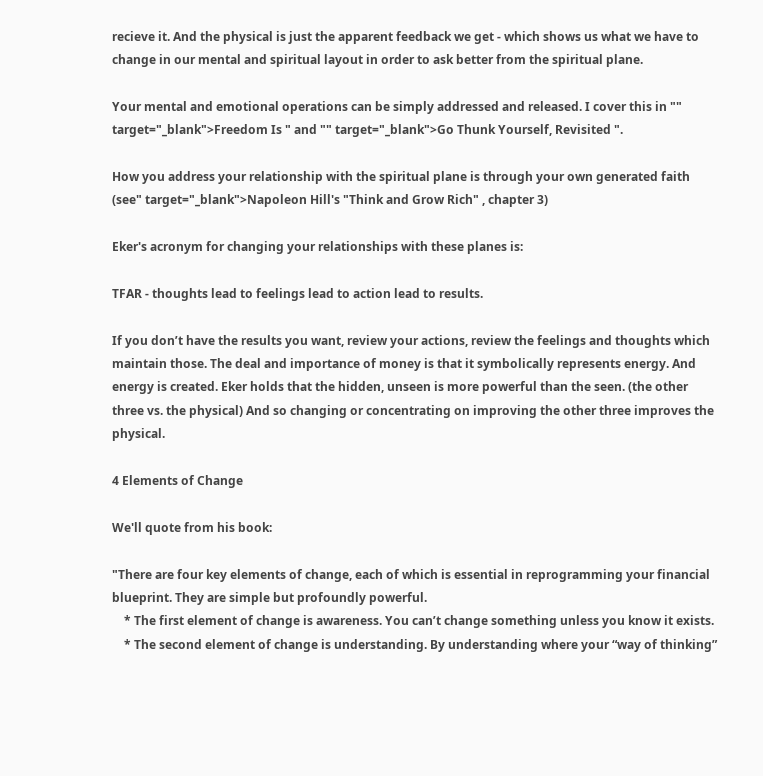recieve it. And the physical is just the apparent feedback we get - which shows us what we have to change in our mental and spiritual layout in order to ask better from the spiritual plane.

Your mental and emotional operations can be simply addressed and released. I cover this in "" target="_blank">Freedom Is " and "" target="_blank">Go Thunk Yourself, Revisited ".

How you address your relationship with the spiritual plane is through your own generated faith (see" target="_blank">Napoleon Hill's "Think and Grow Rich" , chapter 3)

Eker's acronym for changing your relationships with these planes is:

TFAR - thoughts lead to feelings lead to action lead to results.

If you don’t have the results you want, review your actions, review the feelings and thoughts which maintain those. The deal and importance of money is that it symbolically represents energy. And energy is created. Eker holds that the hidden, unseen is more powerful than the seen. (the other three vs. the physical) And so changing or concentrating on improving the other three improves the physical.

4 Elements of Change

We'll quote from his book:

"There are four key elements of change, each of which is essential in reprogramming your financial blueprint. They are simple but profoundly powerful.
    * The first element of change is awareness. You can’t change something unless you know it exists.
    * The second element of change is understanding. By understanding where your “way of thinking”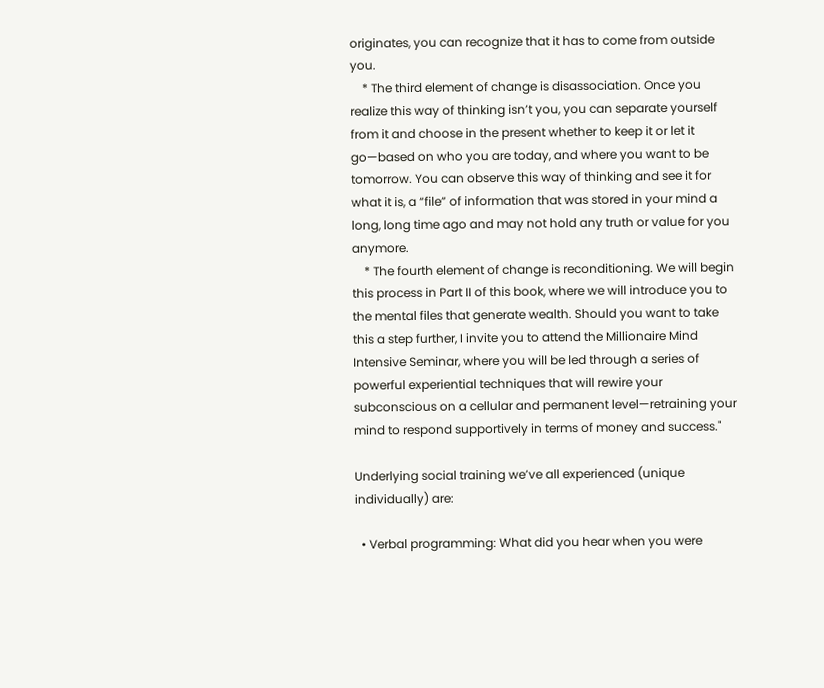originates, you can recognize that it has to come from outside you.
    * The third element of change is disassociation. Once you realize this way of thinking isn’t you, you can separate yourself from it and choose in the present whether to keep it or let it go—based on who you are today, and where you want to be tomorrow. You can observe this way of thinking and see it for what it is, a “file” of information that was stored in your mind a long, long time ago and may not hold any truth or value for you anymore.
    * The fourth element of change is reconditioning. We will begin this process in Part II of this book, where we will introduce you to the mental files that generate wealth. Should you want to take this a step further, I invite you to attend the Millionaire Mind Intensive Seminar, where you will be led through a series of powerful experiential techniques that will rewire your subconscious on a cellular and permanent level—retraining your mind to respond supportively in terms of money and success."

Underlying social training we’ve all experienced (unique individually) are:

  • Verbal programming: What did you hear when you were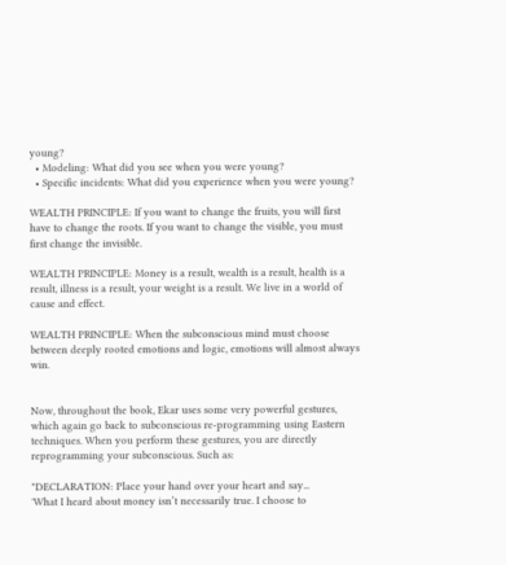young?
  • Modeling: What did you see when you were young?
  • Specific incidents: What did you experience when you were young?

WEALTH PRINCIPLE: If you want to change the fruits, you will first have to change the roots. If you want to change the visible, you must first change the invisible.

WEALTH PRINCIPLE: Money is a result, wealth is a result, health is a result, illness is a result, your weight is a result. We live in a world of cause and effect.

WEALTH PRINCIPLE: When the subconscious mind must choose between deeply rooted emotions and logic, emotions will almost always win.


Now, throughout the book, Ekar uses some very powerful gestures, which again go back to subconscious re-programming using Eastern techniques. When you perform these gestures, you are directly reprogramming your subconscious. Such as:

"DECLARATION: Place your hand over your heart and say...
'What I heard about money isn’t necessarily true. I choose to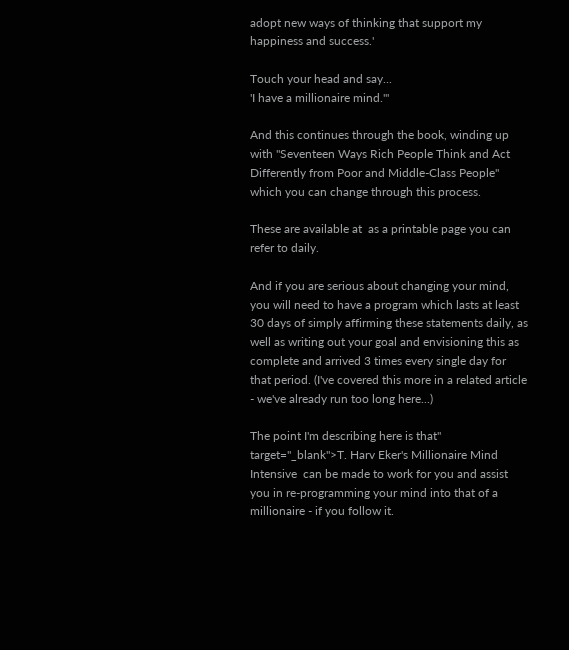adopt new ways of thinking that support my happiness and success.'

Touch your head and say...
'I have a millionaire mind.'"

And this continues through the book, winding up with "Seventeen Ways Rich People Think and Act Differently from Poor and Middle-Class People" which you can change through this process.

These are available at  as a printable page you can refer to daily.

And if you are serious about changing your mind, you will need to have a program which lasts at least 30 days of simply affirming these statements daily, as well as writing out your goal and envisioning this as complete and arrived 3 times every single day for that period. (I've covered this more in a related article - we've already run too long here...)

The point I'm describing here is that" target="_blank">T. Harv Eker's Millionaire Mind Intensive  can be made to work for you and assist you in re-programming your mind into that of a millionaire - if you follow it.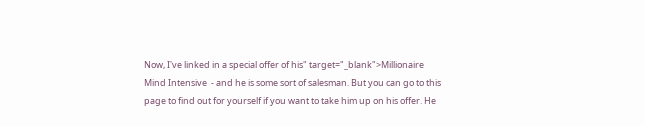Now, I've linked in a special offer of his" target="_blank">Millionaire Mind Intensive  - and he is some sort of salesman. But you can go to this page to find out for yourself if you want to take him up on his offer. He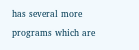has several more programs which are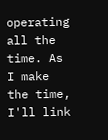operating all the time. As I make the time, I'll link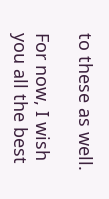to these as well.

For now, I wish you all the best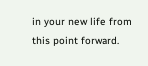in your new life from this point forward.